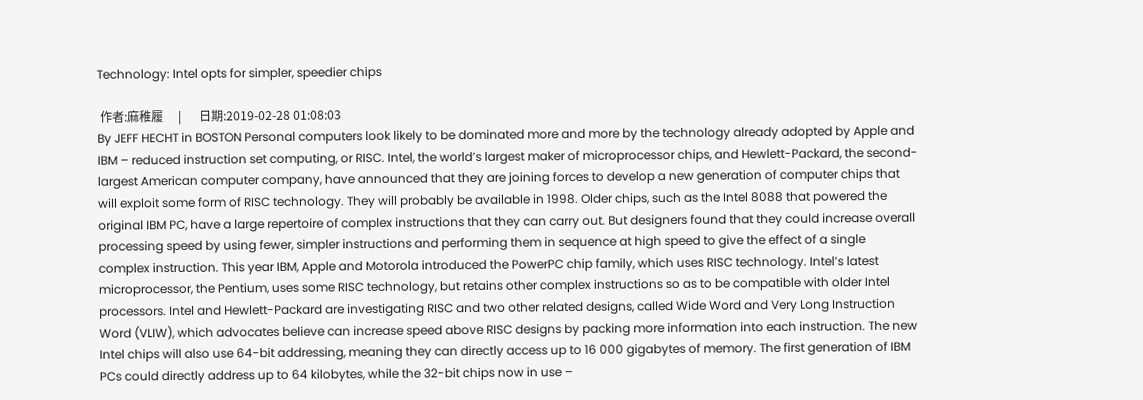Technology: Intel opts for simpler, speedier chips

 作者:麻稚履     |      日期:2019-02-28 01:08:03
By JEFF HECHT in BOSTON Personal computers look likely to be dominated more and more by the technology already adopted by Apple and IBM – reduced instruction set computing, or RISC. Intel, the world’s largest maker of microprocessor chips, and Hewlett-Packard, the second-largest American computer company, have announced that they are joining forces to develop a new generation of computer chips that will exploit some form of RISC technology. They will probably be available in 1998. Older chips, such as the Intel 8088 that powered the original IBM PC, have a large repertoire of complex instructions that they can carry out. But designers found that they could increase overall processing speed by using fewer, simpler instructions and performing them in sequence at high speed to give the effect of a single complex instruction. This year IBM, Apple and Motorola introduced the PowerPC chip family, which uses RISC technology. Intel’s latest microprocessor, the Pentium, uses some RISC technology, but retains other complex instructions so as to be compatible with older Intel processors. Intel and Hewlett-Packard are investigating RISC and two other related designs, called Wide Word and Very Long Instruction Word (VLIW), which advocates believe can increase speed above RISC designs by packing more information into each instruction. The new Intel chips will also use 64-bit addressing, meaning they can directly access up to 16 000 gigabytes of memory. The first generation of IBM PCs could directly address up to 64 kilobytes, while the 32-bit chips now in use –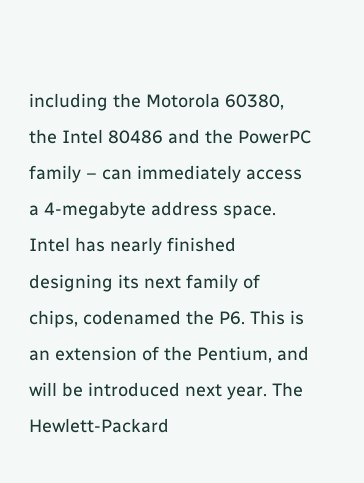including the Motorola 60380, the Intel 80486 and the PowerPC family – can immediately access a 4-megabyte address space. Intel has nearly finished designing its next family of chips, codenamed the P6. This is an extension of the Pentium, and will be introduced next year. The Hewlett-Packard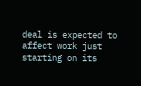deal is expected to affect work just starting on its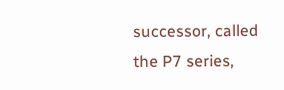successor, called the P7 series,